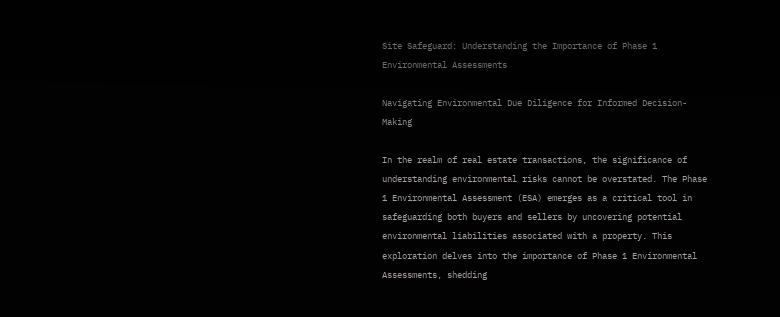Site Safeguard: Understanding the Importance of Phase 1 Environmental Assessments

Navigating Environmental Due Diligence for Informed Decision-Making

In the realm of real estate transactions, the significance of understanding environmental risks cannot be overstated. The Phase 1 Environmental Assessment (ESA) emerges as a critical tool in safeguarding both buyers and sellers by uncovering potential environmental liabilities associated with a property. This exploration delves into the importance of Phase 1 Environmental Assessments, shedding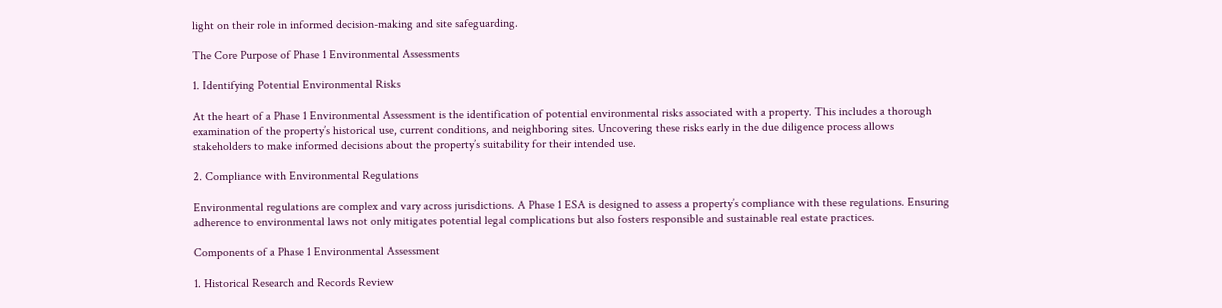light on their role in informed decision-making and site safeguarding.

The Core Purpose of Phase 1 Environmental Assessments

1. Identifying Potential Environmental Risks

At the heart of a Phase 1 Environmental Assessment is the identification of potential environmental risks associated with a property. This includes a thorough examination of the property’s historical use, current conditions, and neighboring sites. Uncovering these risks early in the due diligence process allows stakeholders to make informed decisions about the property’s suitability for their intended use.

2. Compliance with Environmental Regulations

Environmental regulations are complex and vary across jurisdictions. A Phase 1 ESA is designed to assess a property’s compliance with these regulations. Ensuring adherence to environmental laws not only mitigates potential legal complications but also fosters responsible and sustainable real estate practices.

Components of a Phase 1 Environmental Assessment

1. Historical Research and Records Review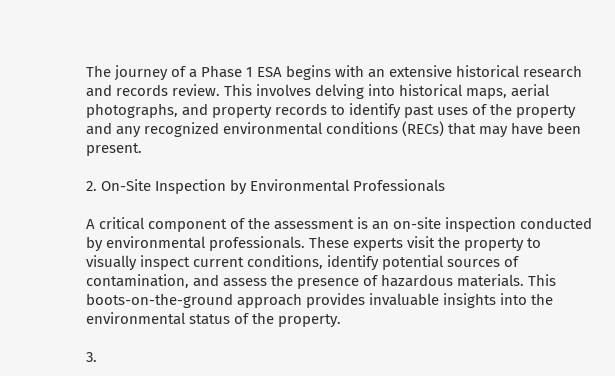The journey of a Phase 1 ESA begins with an extensive historical research and records review. This involves delving into historical maps, aerial photographs, and property records to identify past uses of the property and any recognized environmental conditions (RECs) that may have been present.

2. On-Site Inspection by Environmental Professionals

A critical component of the assessment is an on-site inspection conducted by environmental professionals. These experts visit the property to visually inspect current conditions, identify potential sources of contamination, and assess the presence of hazardous materials. This boots-on-the-ground approach provides invaluable insights into the environmental status of the property.

3.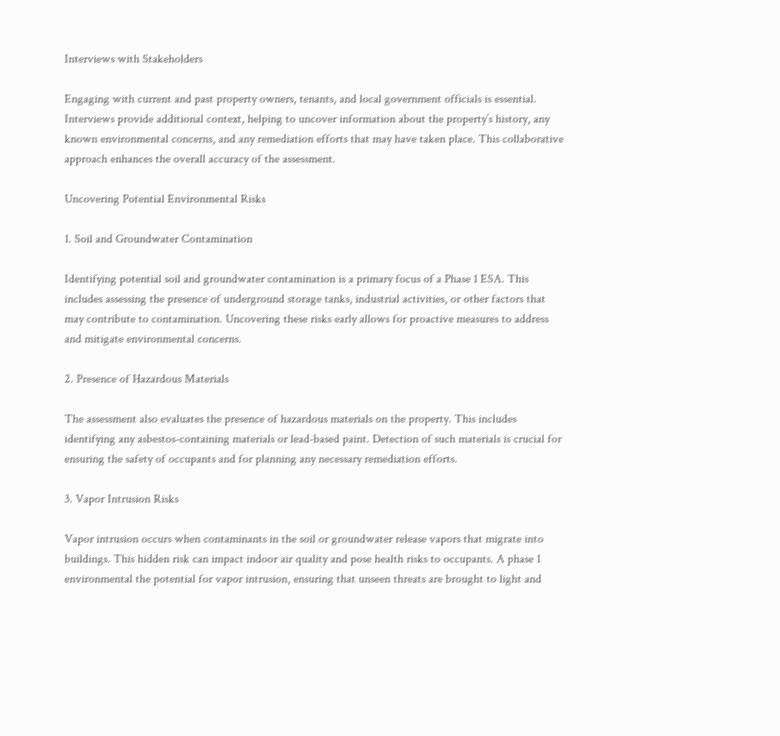Interviews with Stakeholders

Engaging with current and past property owners, tenants, and local government officials is essential. Interviews provide additional context, helping to uncover information about the property’s history, any known environmental concerns, and any remediation efforts that may have taken place. This collaborative approach enhances the overall accuracy of the assessment.

Uncovering Potential Environmental Risks

1. Soil and Groundwater Contamination

Identifying potential soil and groundwater contamination is a primary focus of a Phase 1 ESA. This includes assessing the presence of underground storage tanks, industrial activities, or other factors that may contribute to contamination. Uncovering these risks early allows for proactive measures to address and mitigate environmental concerns.

2. Presence of Hazardous Materials

The assessment also evaluates the presence of hazardous materials on the property. This includes identifying any asbestos-containing materials or lead-based paint. Detection of such materials is crucial for ensuring the safety of occupants and for planning any necessary remediation efforts.

3. Vapor Intrusion Risks

Vapor intrusion occurs when contaminants in the soil or groundwater release vapors that migrate into buildings. This hidden risk can impact indoor air quality and pose health risks to occupants. A phase 1 environmental the potential for vapor intrusion, ensuring that unseen threats are brought to light and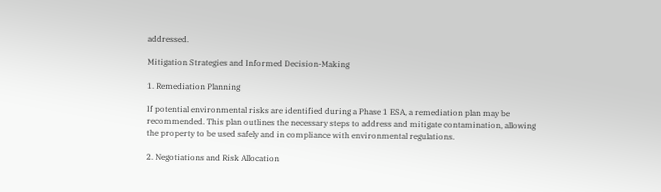addressed.

Mitigation Strategies and Informed Decision-Making

1. Remediation Planning

If potential environmental risks are identified during a Phase 1 ESA, a remediation plan may be recommended. This plan outlines the necessary steps to address and mitigate contamination, allowing the property to be used safely and in compliance with environmental regulations.

2. Negotiations and Risk Allocation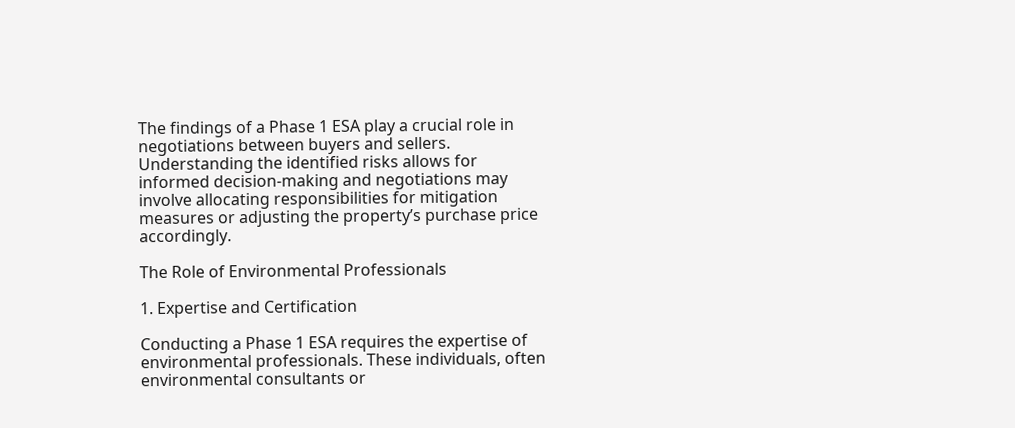The findings of a Phase 1 ESA play a crucial role in negotiations between buyers and sellers. Understanding the identified risks allows for informed decision-making and negotiations may involve allocating responsibilities for mitigation measures or adjusting the property’s purchase price accordingly.

The Role of Environmental Professionals

1. Expertise and Certification

Conducting a Phase 1 ESA requires the expertise of environmental professionals. These individuals, often environmental consultants or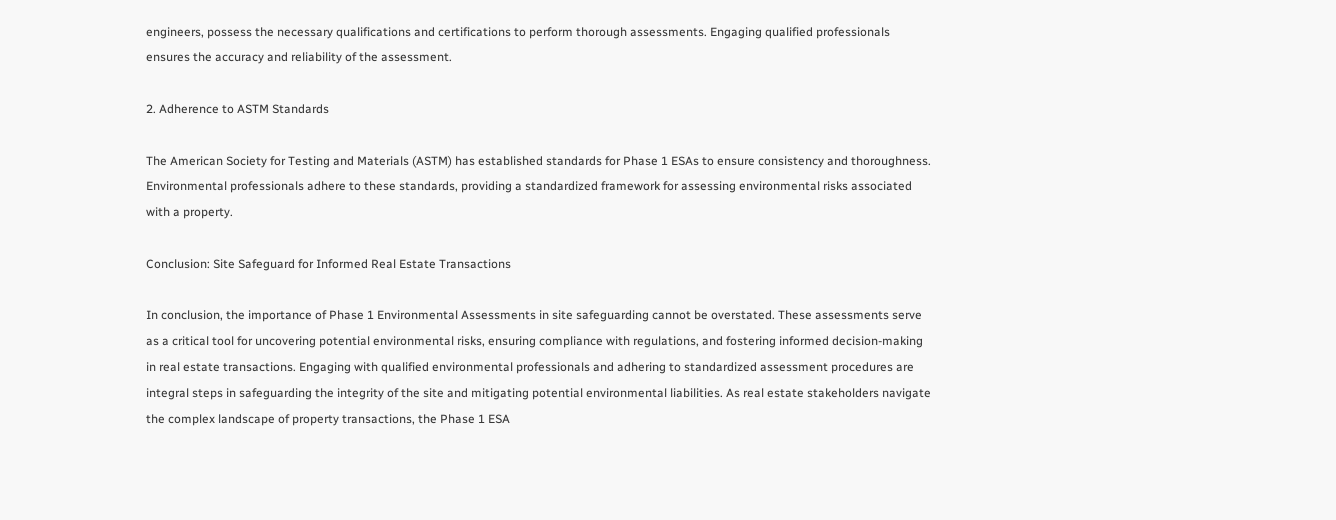engineers, possess the necessary qualifications and certifications to perform thorough assessments. Engaging qualified professionals ensures the accuracy and reliability of the assessment.

2. Adherence to ASTM Standards

The American Society for Testing and Materials (ASTM) has established standards for Phase 1 ESAs to ensure consistency and thoroughness. Environmental professionals adhere to these standards, providing a standardized framework for assessing environmental risks associated with a property.

Conclusion: Site Safeguard for Informed Real Estate Transactions

In conclusion, the importance of Phase 1 Environmental Assessments in site safeguarding cannot be overstated. These assessments serve as a critical tool for uncovering potential environmental risks, ensuring compliance with regulations, and fostering informed decision-making in real estate transactions. Engaging with qualified environmental professionals and adhering to standardized assessment procedures are integral steps in safeguarding the integrity of the site and mitigating potential environmental liabilities. As real estate stakeholders navigate the complex landscape of property transactions, the Phase 1 ESA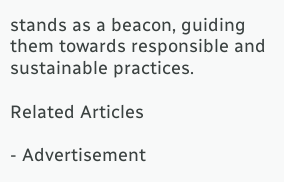stands as a beacon, guiding them towards responsible and sustainable practices.

Related Articles

- Advertisement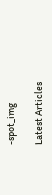-spot_img

Latest Articles